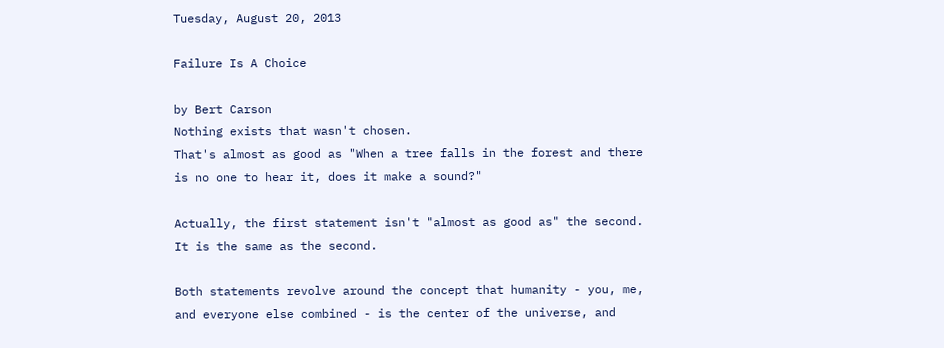Tuesday, August 20, 2013

Failure Is A Choice

by Bert Carson
Nothing exists that wasn't chosen.
That's almost as good as "When a tree falls in the forest and there is no one to hear it, does it make a sound?"

Actually, the first statement isn't "almost as good as" the second.  It is the same as the second.

Both statements revolve around the concept that humanity - you, me, and everyone else combined - is the center of the universe, and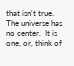that isn't true.  The universe has no center.  It is one, or, think of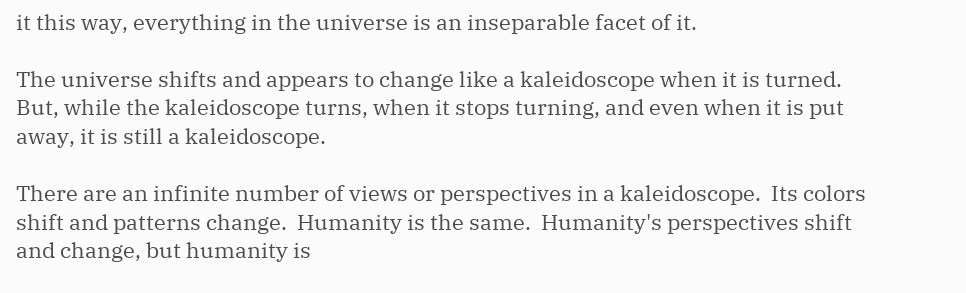it this way, everything in the universe is an inseparable facet of it.

The universe shifts and appears to change like a kaleidoscope when it is turned.  But, while the kaleidoscope turns, when it stops turning, and even when it is put away, it is still a kaleidoscope.

There are an infinite number of views or perspectives in a kaleidoscope.  Its colors shift and patterns change.  Humanity is the same.  Humanity's perspectives shift and change, but humanity is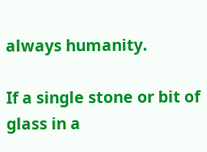always humanity.

If a single stone or bit of glass in a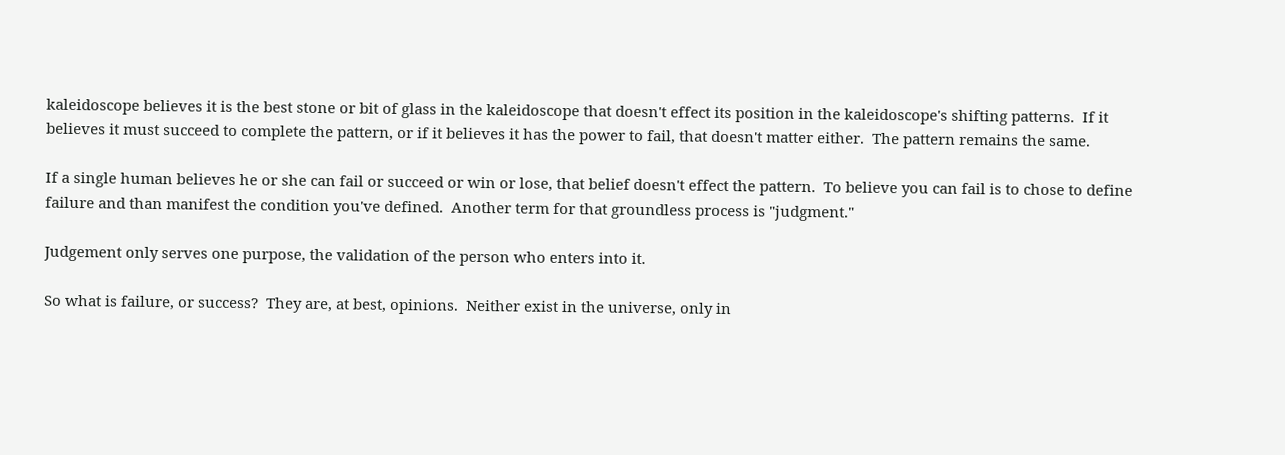kaleidoscope believes it is the best stone or bit of glass in the kaleidoscope that doesn't effect its position in the kaleidoscope's shifting patterns.  If it believes it must succeed to complete the pattern, or if it believes it has the power to fail, that doesn't matter either.  The pattern remains the same.

If a single human believes he or she can fail or succeed or win or lose, that belief doesn't effect the pattern.  To believe you can fail is to chose to define failure and than manifest the condition you've defined.  Another term for that groundless process is "judgment."

Judgement only serves one purpose, the validation of the person who enters into it.

So what is failure, or success?  They are, at best, opinions.  Neither exist in the universe, only in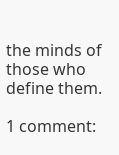the minds of those who define them.

1 comment: